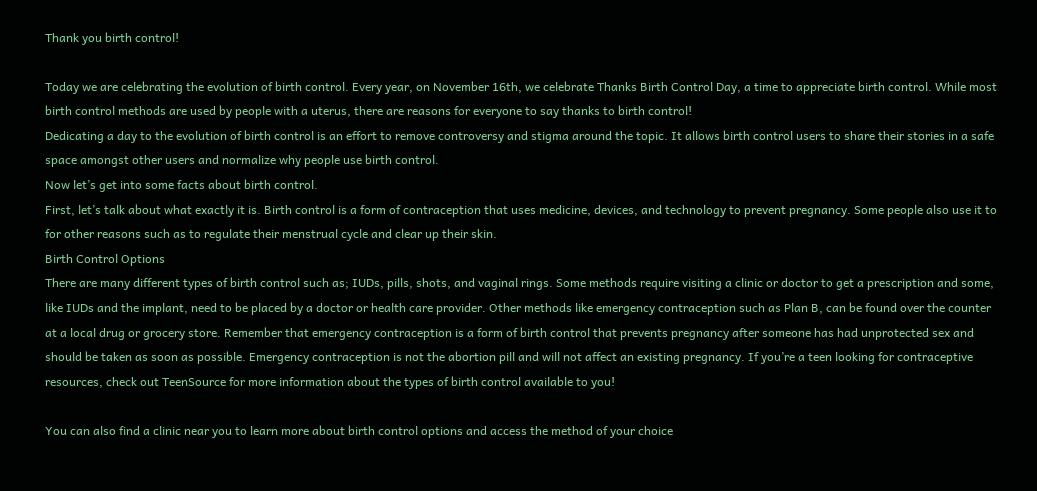Thank you birth control!

Today we are celebrating the evolution of birth control. Every year, on November 16th, we celebrate Thanks Birth Control Day, a time to appreciate birth control. While most birth control methods are used by people with a uterus, there are reasons for everyone to say thanks to birth control!
Dedicating a day to the evolution of birth control is an effort to remove controversy and stigma around the topic. It allows birth control users to share their stories in a safe space amongst other users and normalize why people use birth control.
Now let’s get into some facts about birth control.
First, let’s talk about what exactly it is. Birth control is a form of contraception that uses medicine, devices, and technology to prevent pregnancy. Some people also use it to for other reasons such as to regulate their menstrual cycle and clear up their skin.
Birth Control Options
There are many different types of birth control such as; IUDs, pills, shots, and vaginal rings. Some methods require visiting a clinic or doctor to get a prescription and some, like IUDs and the implant, need to be placed by a doctor or health care provider. Other methods like emergency contraception such as Plan B, can be found over the counter at a local drug or grocery store. Remember that emergency contraception is a form of birth control that prevents pregnancy after someone has had unprotected sex and should be taken as soon as possible. Emergency contraception is not the abortion pill and will not affect an existing pregnancy. If you’re a teen looking for contraceptive resources, check out TeenSource for more information about the types of birth control available to you!

You can also find a clinic near you to learn more about birth control options and access the method of your choice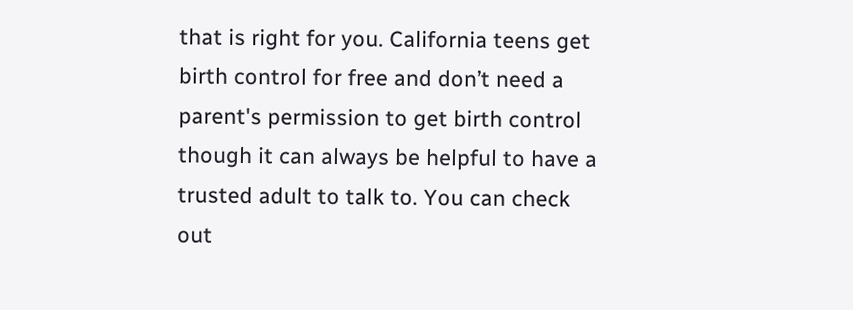that is right for you. California teens get birth control for free and don’t need a parent's permission to get birth control though it can always be helpful to have a trusted adult to talk to. You can check out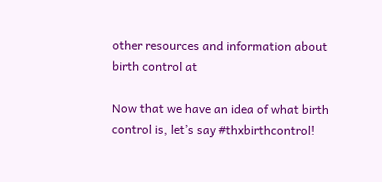other resources and information about birth control at

Now that we have an idea of what birth control is, let’s say #thxbirthcontrol!